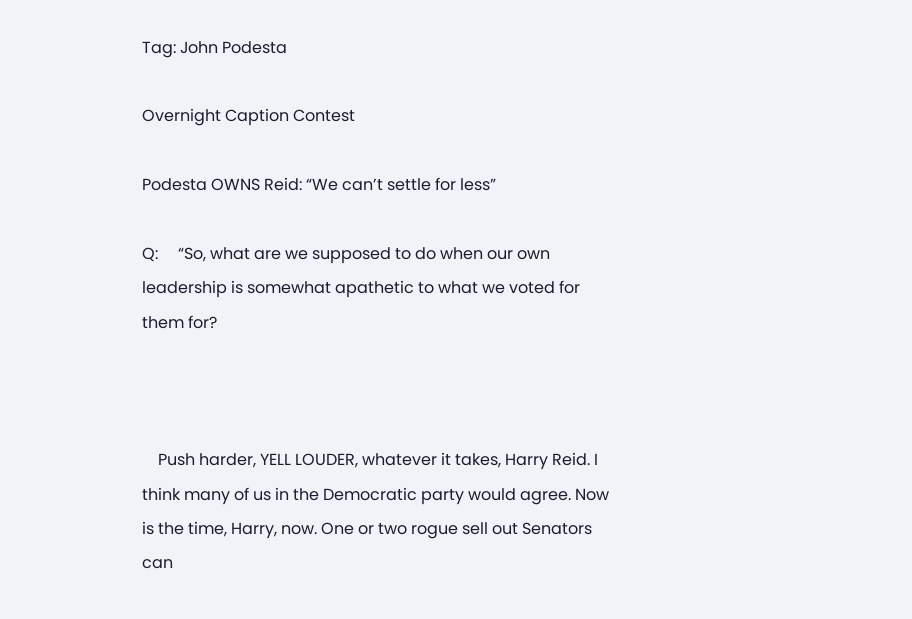Tag: John Podesta

Overnight Caption Contest

Podesta OWNS Reid: “We can’t settle for less”

Q:     “So, what are we supposed to do when our own leadership is somewhat apathetic to what we voted for them for?



    Push harder, YELL LOUDER, whatever it takes, Harry Reid. I think many of us in the Democratic party would agree. Now is the time, Harry, now. One or two rogue sell out Senators can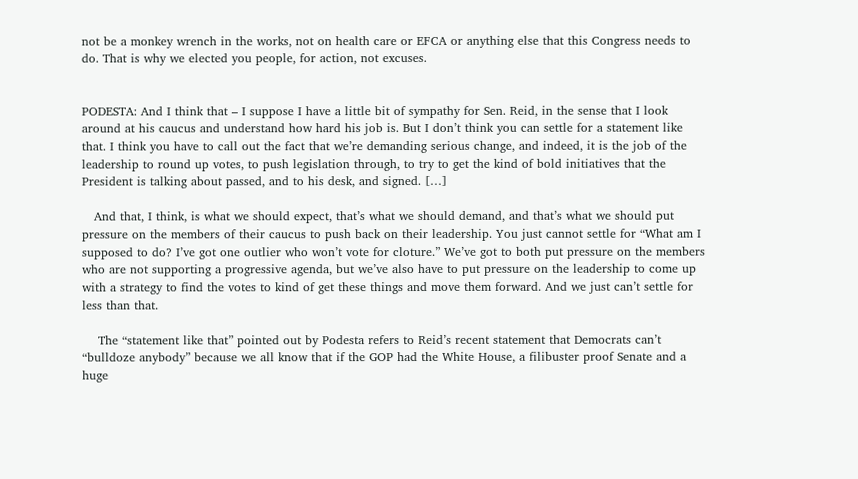not be a monkey wrench in the works, not on health care or EFCA or anything else that this Congress needs to do. That is why we elected you people, for action, not excuses.


PODESTA: And I think that – I suppose I have a little bit of sympathy for Sen. Reid, in the sense that I look around at his caucus and understand how hard his job is. But I don’t think you can settle for a statement like that. I think you have to call out the fact that we’re demanding serious change, and indeed, it is the job of the leadership to round up votes, to push legislation through, to try to get the kind of bold initiatives that the President is talking about passed, and to his desk, and signed. […]

   And that, I think, is what we should expect, that’s what we should demand, and that’s what we should put pressure on the members of their caucus to push back on their leadership. You just cannot settle for “What am I supposed to do? I’ve got one outlier who won’t vote for cloture.” We’ve got to both put pressure on the members who are not supporting a progressive agenda, but we’ve also have to put pressure on the leadership to come up with a strategy to find the votes to kind of get these things and move them forward. And we just can’t settle for less than that.

    The “statement like that” pointed out by Podesta refers to Reid’s recent statement that Democrats can’t “bulldoze anybody” because we all know that if the GOP had the White House, a filibuster proof Senate and a huge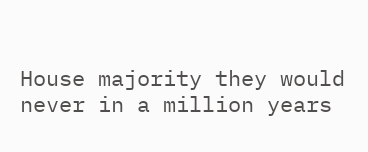House majority they would never in a million years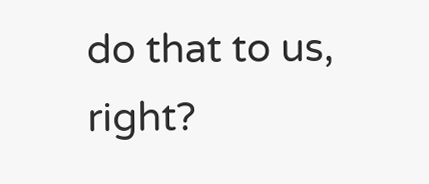do that to us, right?